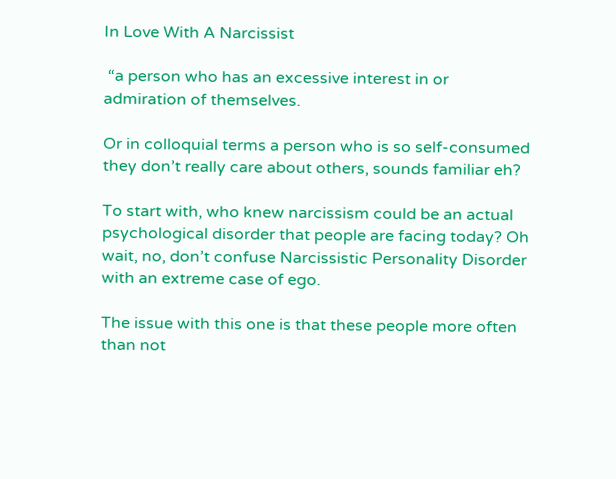In Love With A Narcissist

 “a person who has an excessive interest in or admiration of themselves.

Or in colloquial terms a person who is so self-consumed they don’t really care about others, sounds familiar eh?

To start with, who knew narcissism could be an actual psychological disorder that people are facing today? Oh wait, no, don’t confuse Narcissistic Personality Disorder with an extreme case of ego.

The issue with this one is that these people more often than not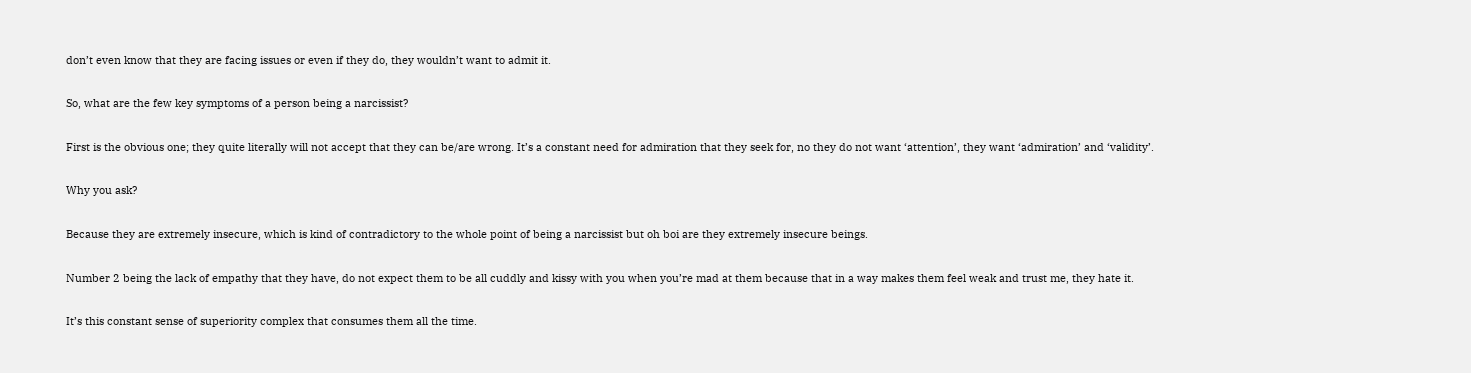don’t even know that they are facing issues or even if they do, they wouldn’t want to admit it.

So, what are the few key symptoms of a person being a narcissist?

First is the obvious one; they quite literally will not accept that they can be/are wrong. It’s a constant need for admiration that they seek for, no they do not want ‘attention’, they want ‘admiration’ and ‘validity’.

Why you ask?

Because they are extremely insecure, which is kind of contradictory to the whole point of being a narcissist but oh boi are they extremely insecure beings.

Number 2 being the lack of empathy that they have, do not expect them to be all cuddly and kissy with you when you’re mad at them because that in a way makes them feel weak and trust me, they hate it.

It’s this constant sense of superiority complex that consumes them all the time.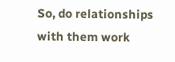So, do relationships with them work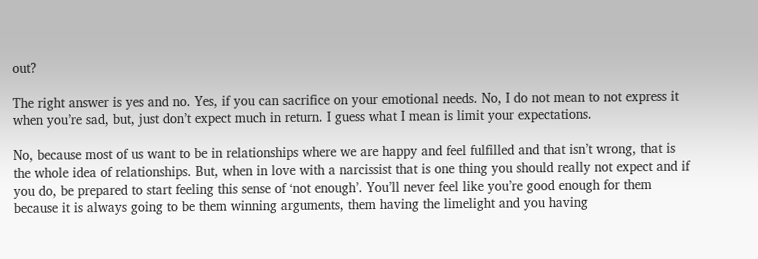out?

The right answer is yes and no. Yes, if you can sacrifice on your emotional needs. No, I do not mean to not express it when you’re sad, but, just don’t expect much in return. I guess what I mean is limit your expectations.

No, because most of us want to be in relationships where we are happy and feel fulfilled and that isn’t wrong, that is the whole idea of relationships. But, when in love with a narcissist that is one thing you should really not expect and if you do, be prepared to start feeling this sense of ‘not enough’. You’ll never feel like you’re good enough for them because it is always going to be them winning arguments, them having the limelight and you having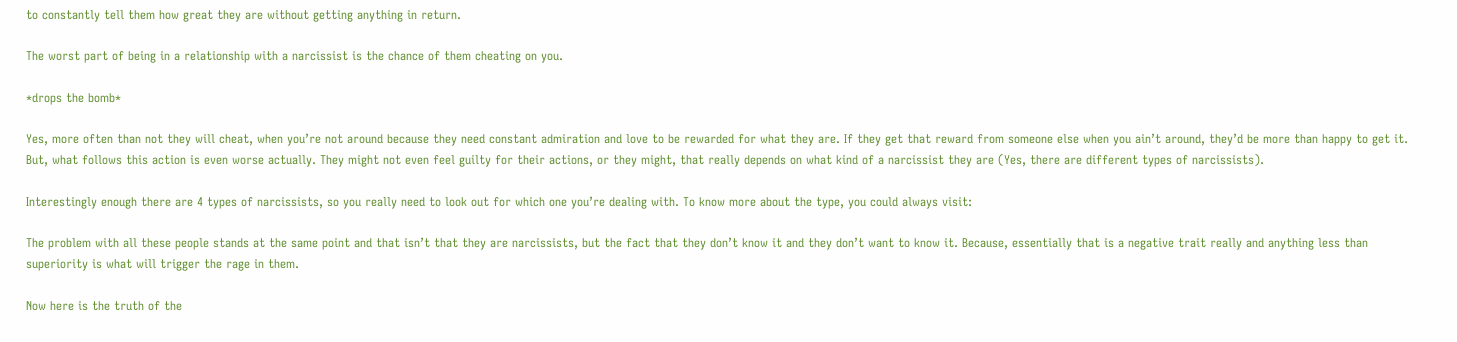to constantly tell them how great they are without getting anything in return.

The worst part of being in a relationship with a narcissist is the chance of them cheating on you.

*drops the bomb*

Yes, more often than not they will cheat, when you’re not around because they need constant admiration and love to be rewarded for what they are. If they get that reward from someone else when you ain’t around, they’d be more than happy to get it. But, what follows this action is even worse actually. They might not even feel guilty for their actions, or they might, that really depends on what kind of a narcissist they are (Yes, there are different types of narcissists).

Interestingly enough there are 4 types of narcissists, so you really need to look out for which one you’re dealing with. To know more about the type, you could always visit:

The problem with all these people stands at the same point and that isn’t that they are narcissists, but the fact that they don’t know it and they don’t want to know it. Because, essentially that is a negative trait really and anything less than superiority is what will trigger the rage in them.

Now here is the truth of the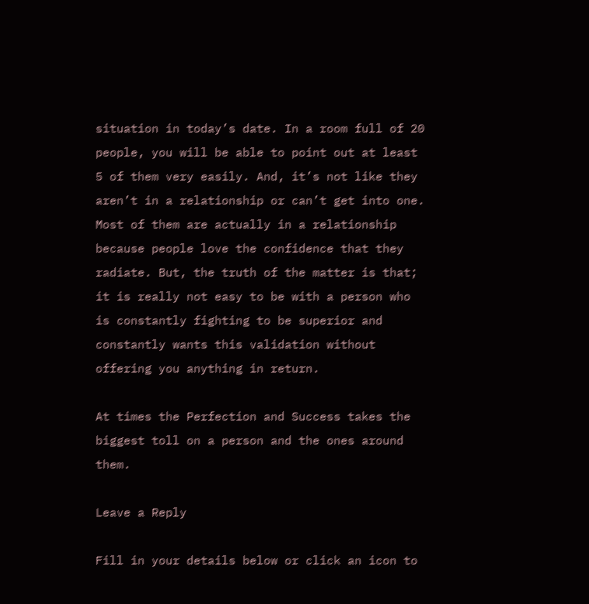situation in today’s date. In a room full of 20 people, you will be able to point out at least 5 of them very easily. And, it’s not like they aren’t in a relationship or can’t get into one. Most of them are actually in a relationship because people love the confidence that they radiate. But, the truth of the matter is that; it is really not easy to be with a person who is constantly fighting to be superior and constantly wants this validation without offering you anything in return.

At times the Perfection and Success takes the biggest toll on a person and the ones around them.

Leave a Reply

Fill in your details below or click an icon to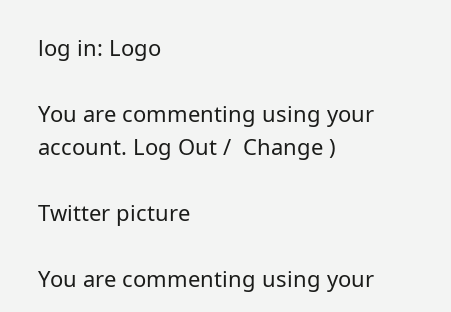log in: Logo

You are commenting using your account. Log Out /  Change )

Twitter picture

You are commenting using your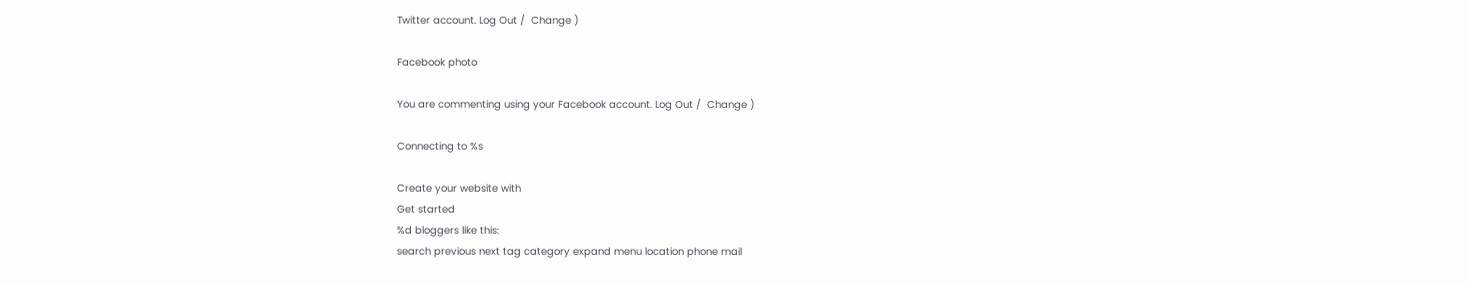Twitter account. Log Out /  Change )

Facebook photo

You are commenting using your Facebook account. Log Out /  Change )

Connecting to %s

Create your website with
Get started
%d bloggers like this:
search previous next tag category expand menu location phone mail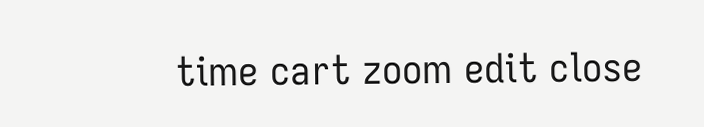time cart zoom edit close